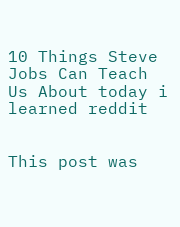10 Things Steve Jobs Can Teach Us About today i learned reddit


This post was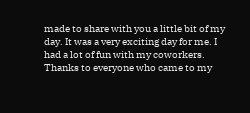made to share with you a little bit of my day. It was a very exciting day for me. I had a lot of fun with my coworkers. Thanks to everyone who came to my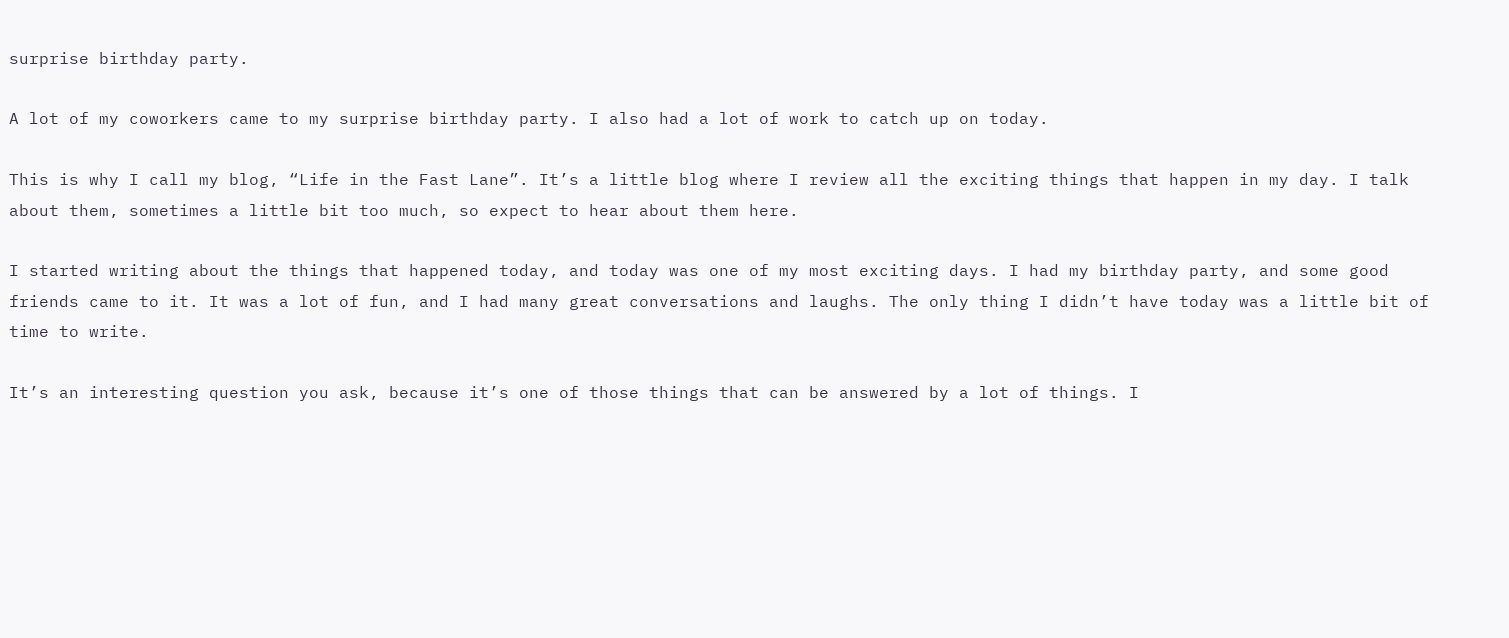surprise birthday party.

A lot of my coworkers came to my surprise birthday party. I also had a lot of work to catch up on today.

This is why I call my blog, “Life in the Fast Lane”. It’s a little blog where I review all the exciting things that happen in my day. I talk about them, sometimes a little bit too much, so expect to hear about them here.

I started writing about the things that happened today, and today was one of my most exciting days. I had my birthday party, and some good friends came to it. It was a lot of fun, and I had many great conversations and laughs. The only thing I didn’t have today was a little bit of time to write.

It’s an interesting question you ask, because it’s one of those things that can be answered by a lot of things. I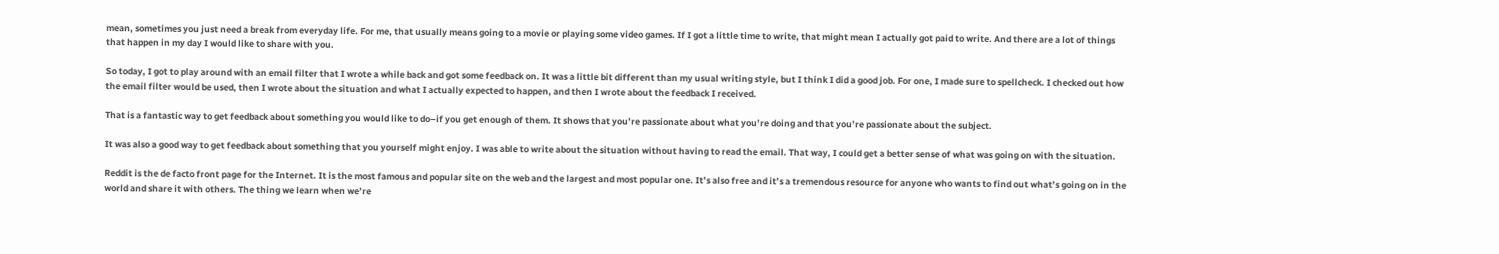mean, sometimes you just need a break from everyday life. For me, that usually means going to a movie or playing some video games. If I got a little time to write, that might mean I actually got paid to write. And there are a lot of things that happen in my day I would like to share with you.

So today, I got to play around with an email filter that I wrote a while back and got some feedback on. It was a little bit different than my usual writing style, but I think I did a good job. For one, I made sure to spellcheck. I checked out how the email filter would be used, then I wrote about the situation and what I actually expected to happen, and then I wrote about the feedback I received.

That is a fantastic way to get feedback about something you would like to do–if you get enough of them. It shows that you’re passionate about what you’re doing and that you’re passionate about the subject.

It was also a good way to get feedback about something that you yourself might enjoy. I was able to write about the situation without having to read the email. That way, I could get a better sense of what was going on with the situation.

Reddit is the de facto front page for the Internet. It is the most famous and popular site on the web and the largest and most popular one. It’s also free and it’s a tremendous resource for anyone who wants to find out what’s going on in the world and share it with others. The thing we learn when we’re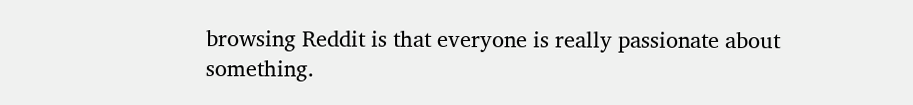browsing Reddit is that everyone is really passionate about something.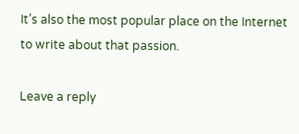It’s also the most popular place on the Internet to write about that passion.

Leave a reply